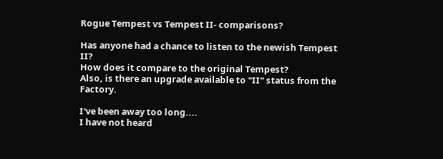Rogue Tempest vs Tempest II- comparisons?

Has anyone had a chance to listen to the newish Tempest II?
How does it compare to the original Tempest?
Also, is there an upgrade available to "II" status from the Factory.

I've been away too long....
I have not heard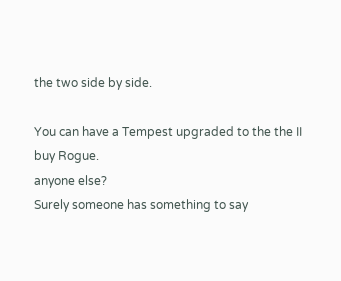the two side by side.

You can have a Tempest upgraded to the the II buy Rogue.
anyone else?
Surely someone has something to say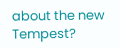about the new Tempest?